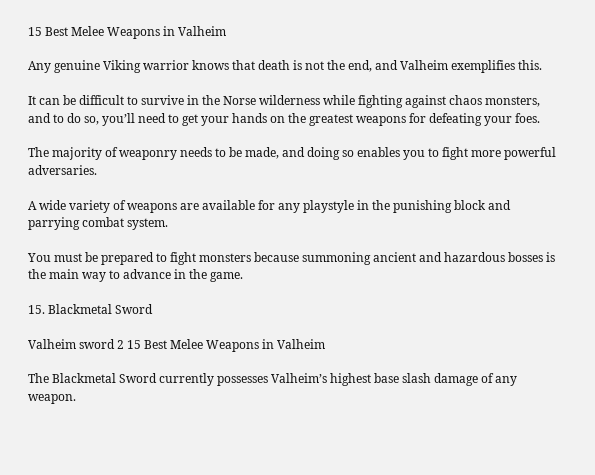15 Best Melee Weapons in Valheim

Any genuine Viking warrior knows that death is not the end, and Valheim exemplifies this.

It can be difficult to survive in the Norse wilderness while fighting against chaos monsters, and to do so, you’ll need to get your hands on the greatest weapons for defeating your foes.

The majority of weaponry needs to be made, and doing so enables you to fight more powerful adversaries.

A wide variety of weapons are available for any playstyle in the punishing block and parrying combat system.

You must be prepared to fight monsters because summoning ancient and hazardous bosses is the main way to advance in the game.

15. Blackmetal Sword

Valheim sword 2 15 Best Melee Weapons in Valheim

The Blackmetal Sword currently possesses Valheim’s highest base slash damage of any weapon.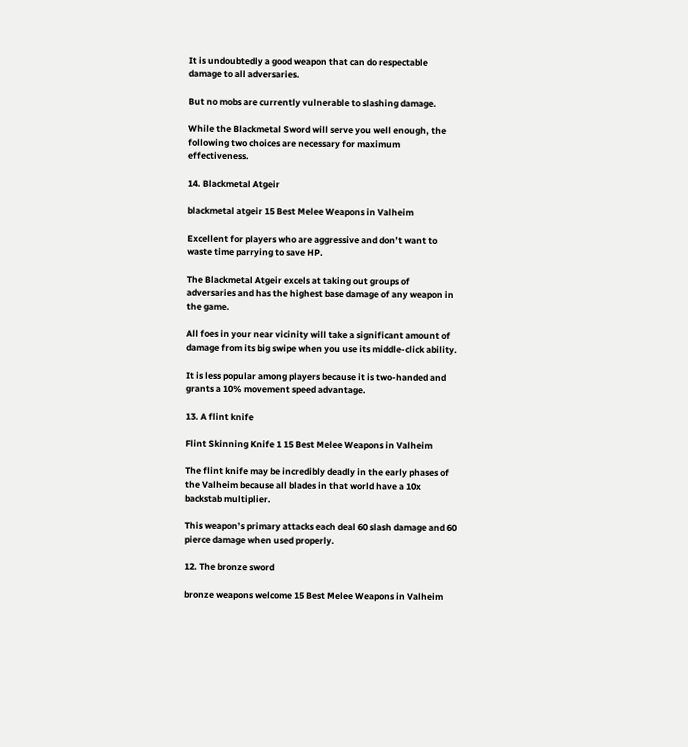It is undoubtedly a good weapon that can do respectable damage to all adversaries.

But no mobs are currently vulnerable to slashing damage.

While the Blackmetal Sword will serve you well enough, the following two choices are necessary for maximum effectiveness.

14. Blackmetal Atgeir

blackmetal atgeir 15 Best Melee Weapons in Valheim

Excellent for players who are aggressive and don’t want to waste time parrying to save HP.

The Blackmetal Atgeir excels at taking out groups of adversaries and has the highest base damage of any weapon in the game.

All foes in your near vicinity will take a significant amount of damage from its big swipe when you use its middle-click ability.

It is less popular among players because it is two-handed and grants a 10% movement speed advantage.

13. A flint knife

Flint Skinning Knife 1 15 Best Melee Weapons in Valheim

The flint knife may be incredibly deadly in the early phases of the Valheim because all blades in that world have a 10x backstab multiplier.

This weapon’s primary attacks each deal 60 slash damage and 60 pierce damage when used properly.

12. The bronze sword

bronze weapons welcome 15 Best Melee Weapons in Valheim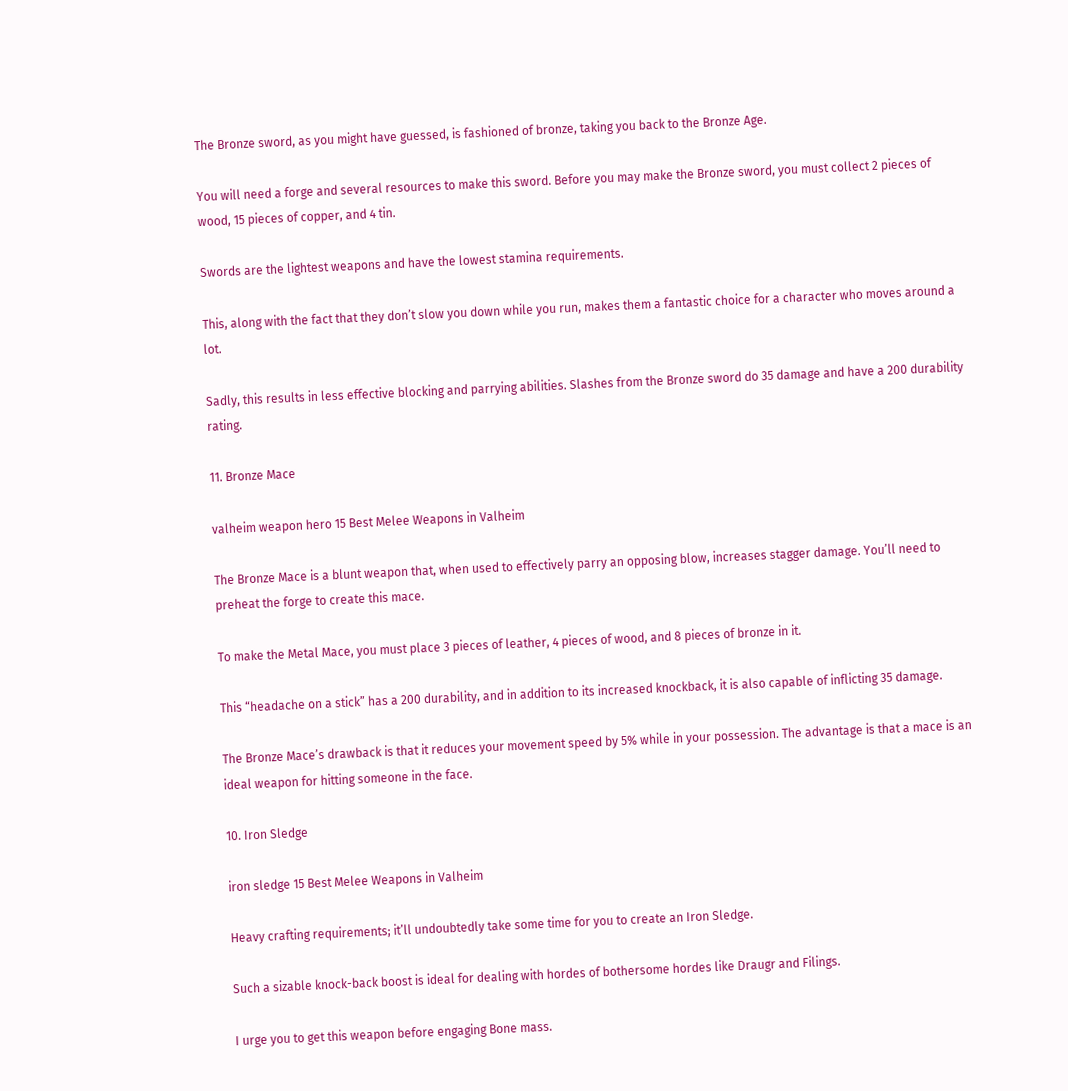The Bronze sword, as you might have guessed, is fashioned of bronze, taking you back to the Bronze Age.

You will need a forge and several resources to make this sword. Before you may make the Bronze sword, you must collect 2 pieces of wood, 15 pieces of copper, and 4 tin.

Swords are the lightest weapons and have the lowest stamina requirements.

This, along with the fact that they don’t slow you down while you run, makes them a fantastic choice for a character who moves around a lot.

Sadly, this results in less effective blocking and parrying abilities. Slashes from the Bronze sword do 35 damage and have a 200 durability rating.

11. Bronze Mace

valheim weapon hero 15 Best Melee Weapons in Valheim

The Bronze Mace is a blunt weapon that, when used to effectively parry an opposing blow, increases stagger damage. You’ll need to preheat the forge to create this mace.

To make the Metal Mace, you must place 3 pieces of leather, 4 pieces of wood, and 8 pieces of bronze in it.

This “headache on a stick” has a 200 durability, and in addition to its increased knockback, it is also capable of inflicting 35 damage.

The Bronze Mace’s drawback is that it reduces your movement speed by 5% while in your possession. The advantage is that a mace is an ideal weapon for hitting someone in the face.

10. Iron Sledge

iron sledge 15 Best Melee Weapons in Valheim

Heavy crafting requirements; it’ll undoubtedly take some time for you to create an Iron Sledge.

Such a sizable knock-back boost is ideal for dealing with hordes of bothersome hordes like Draugr and Filings.

I urge you to get this weapon before engaging Bone mass.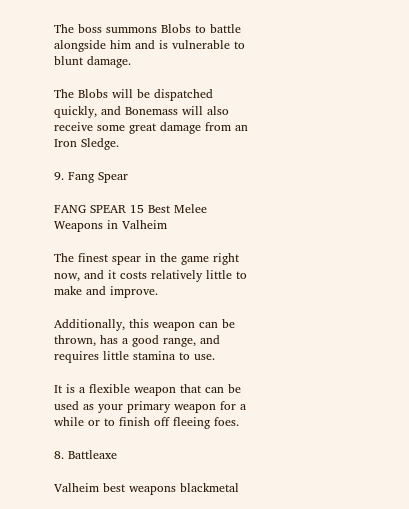The boss summons Blobs to battle alongside him and is vulnerable to blunt damage.

The Blobs will be dispatched quickly, and Bonemass will also receive some great damage from an Iron Sledge.

9. Fang Spear

FANG SPEAR 15 Best Melee Weapons in Valheim

The finest spear in the game right now, and it costs relatively little to make and improve.

Additionally, this weapon can be thrown, has a good range, and requires little stamina to use.

It is a flexible weapon that can be used as your primary weapon for a while or to finish off fleeing foes.

8. Battleaxe

Valheim best weapons blackmetal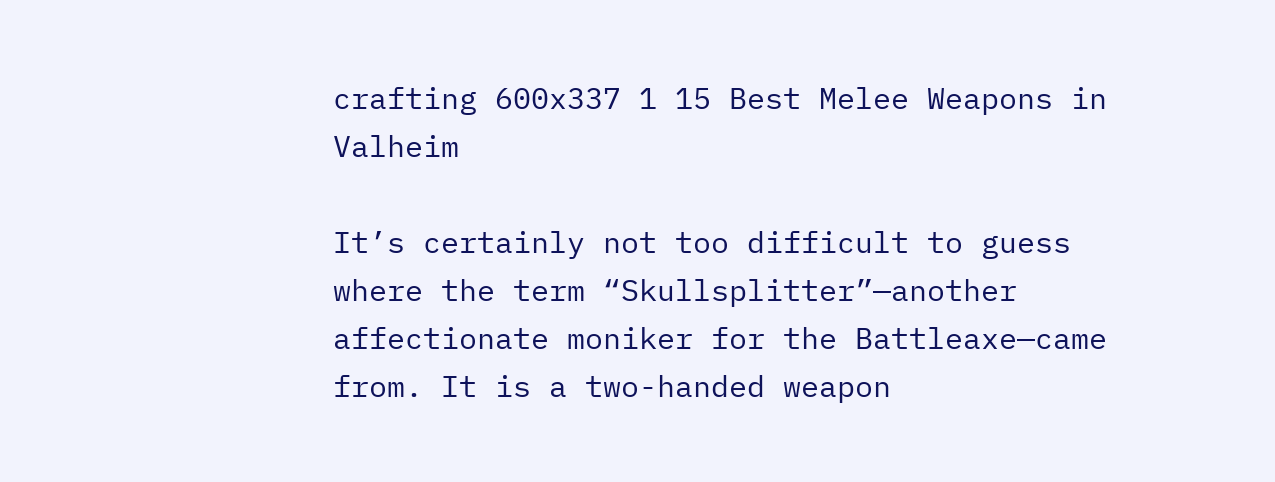crafting 600x337 1 15 Best Melee Weapons in Valheim

It’s certainly not too difficult to guess where the term “Skullsplitter”—another affectionate moniker for the Battleaxe—came from. It is a two-handed weapon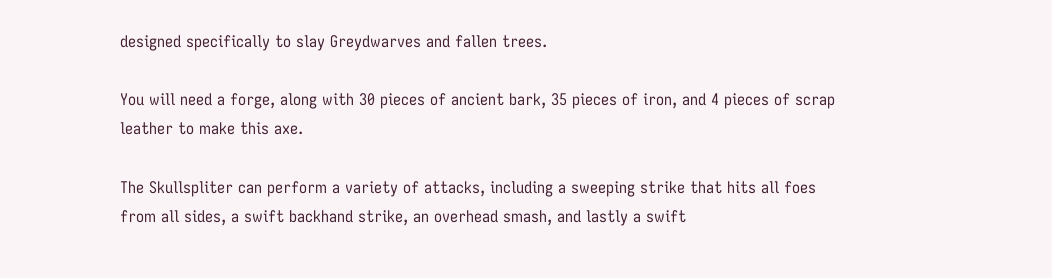designed specifically to slay Greydwarves and fallen trees.

You will need a forge, along with 30 pieces of ancient bark, 35 pieces of iron, and 4 pieces of scrap leather to make this axe.

The Skullspliter can perform a variety of attacks, including a sweeping strike that hits all foes from all sides, a swift backhand strike, an overhead smash, and lastly a swift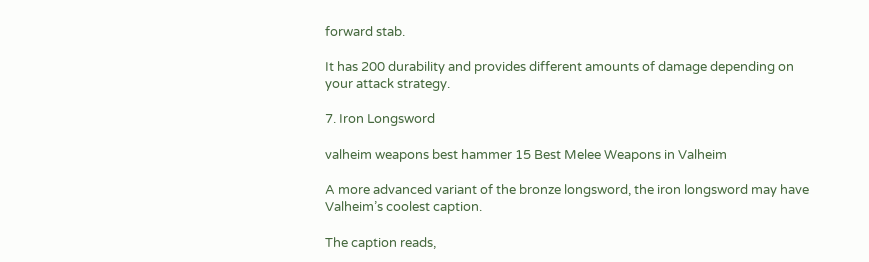forward stab.

It has 200 durability and provides different amounts of damage depending on your attack strategy.

7. Iron Longsword

valheim weapons best hammer 15 Best Melee Weapons in Valheim

A more advanced variant of the bronze longsword, the iron longsword may have Valheim’s coolest caption.

The caption reads,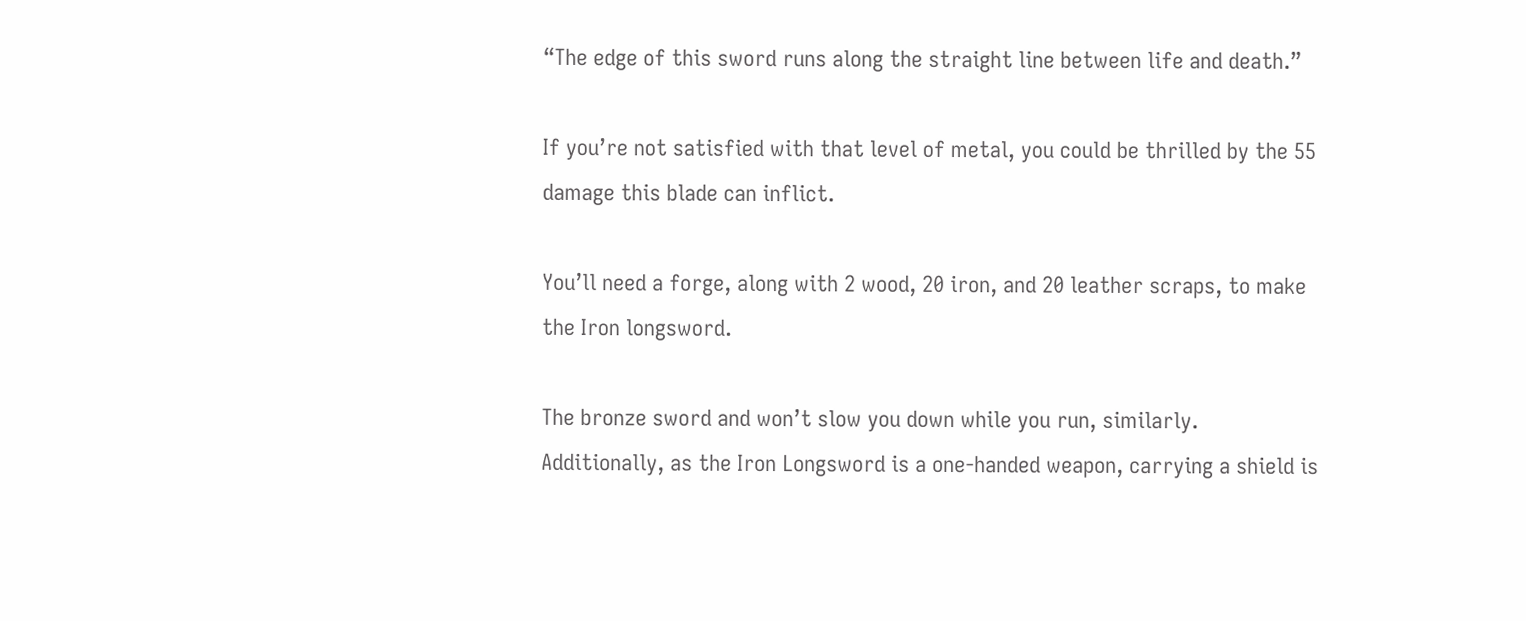“The edge of this sword runs along the straight line between life and death.”

If you’re not satisfied with that level of metal, you could be thrilled by the 55 damage this blade can inflict.

You’ll need a forge, along with 2 wood, 20 iron, and 20 leather scraps, to make the Iron longsword.

The bronze sword and won’t slow you down while you run, similarly. Additionally, as the Iron Longsword is a one-handed weapon, carrying a shield is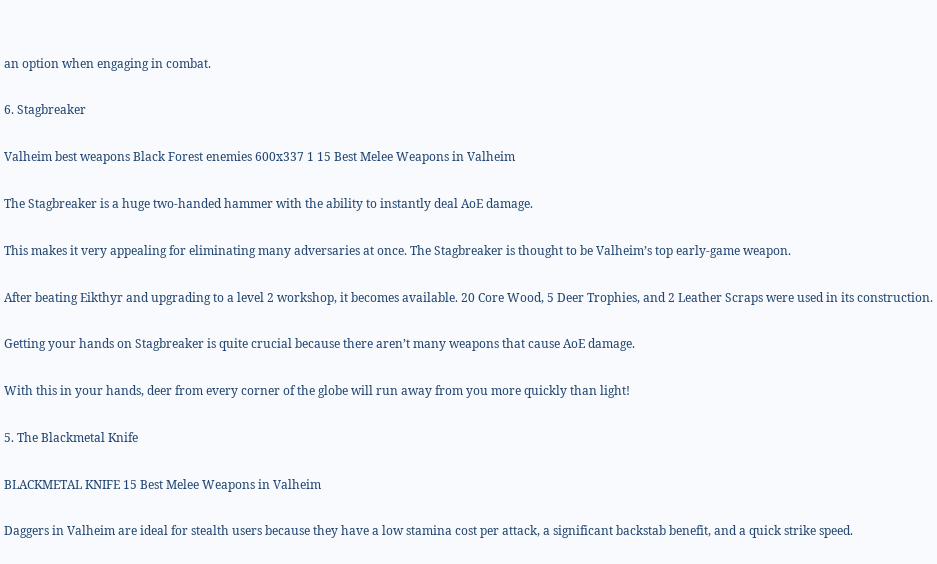an option when engaging in combat.

6. Stagbreaker

Valheim best weapons Black Forest enemies 600x337 1 15 Best Melee Weapons in Valheim

The Stagbreaker is a huge two-handed hammer with the ability to instantly deal AoE damage.

This makes it very appealing for eliminating many adversaries at once. The Stagbreaker is thought to be Valheim’s top early-game weapon.

After beating Eikthyr and upgrading to a level 2 workshop, it becomes available. 20 Core Wood, 5 Deer Trophies, and 2 Leather Scraps were used in its construction.

Getting your hands on Stagbreaker is quite crucial because there aren’t many weapons that cause AoE damage.

With this in your hands, deer from every corner of the globe will run away from you more quickly than light!

5. The Blackmetal Knife

BLACKMETAL KNIFE 15 Best Melee Weapons in Valheim

Daggers in Valheim are ideal for stealth users because they have a low stamina cost per attack, a significant backstab benefit, and a quick strike speed.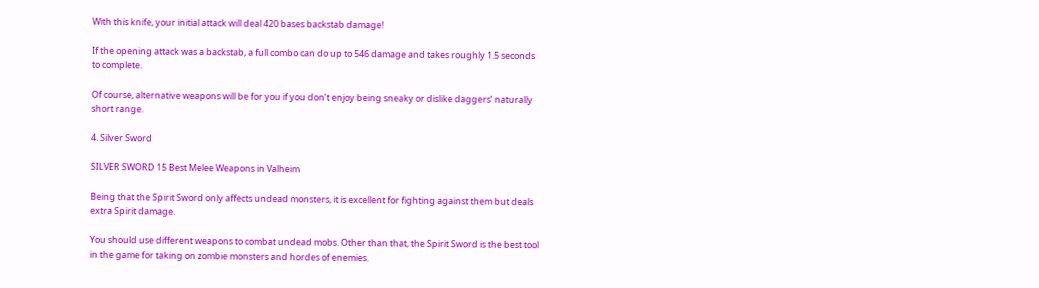With this knife, your initial attack will deal 420 bases backstab damage!

If the opening attack was a backstab, a full combo can do up to 546 damage and takes roughly 1.5 seconds to complete.

Of course, alternative weapons will be for you if you don’t enjoy being sneaky or dislike daggers’ naturally short range.

4. Silver Sword

SILVER SWORD 15 Best Melee Weapons in Valheim

Being that the Spirit Sword only affects undead monsters, it is excellent for fighting against them but deals extra Spirit damage.

You should use different weapons to combat undead mobs. Other than that, the Spirit Sword is the best tool in the game for taking on zombie monsters and hordes of enemies.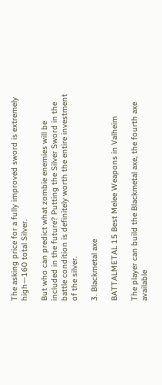The asking price for a fully improved sword is extremely high—160 total Silver.

But who can predict what zombie enemies will be included in the future? Putting the Silver Sword in the battle condition is definitely worth the entire investment of the silver.

3. Blackmetal axe

BATTALMETAL 15 Best Melee Weapons in Valheim

The player can build the Blackmetal axe, the fourth axe available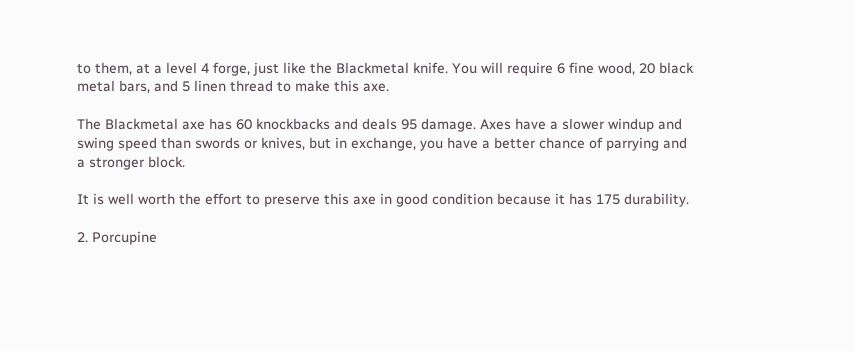to them, at a level 4 forge, just like the Blackmetal knife. You will require 6 fine wood, 20 black metal bars, and 5 linen thread to make this axe.

The Blackmetal axe has 60 knockbacks and deals 95 damage. Axes have a slower windup and swing speed than swords or knives, but in exchange, you have a better chance of parrying and a stronger block.

It is well worth the effort to preserve this axe in good condition because it has 175 durability.

2. Porcupine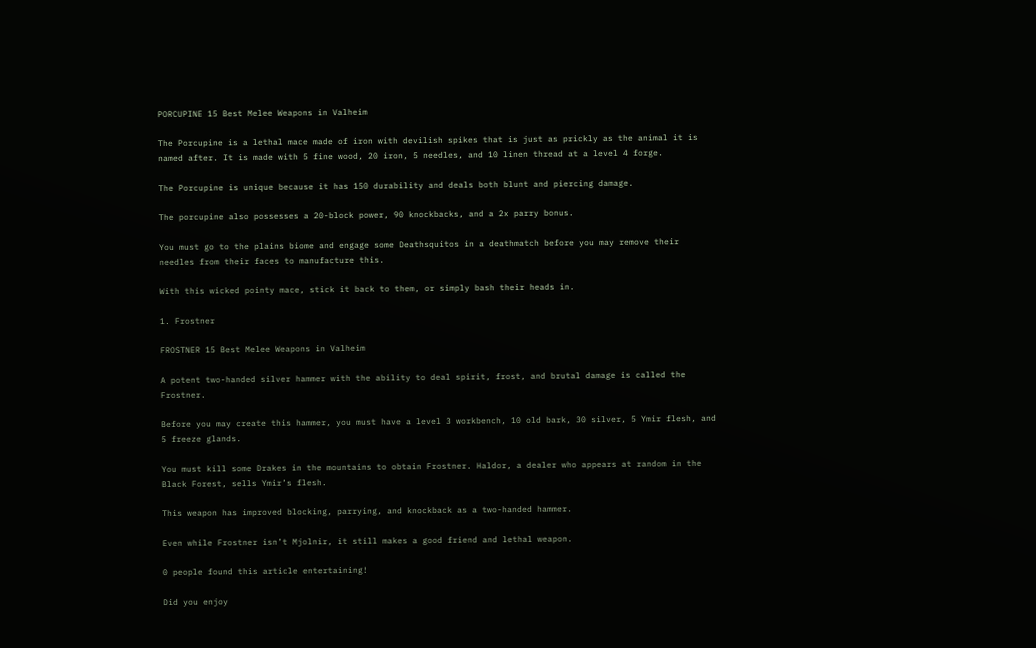PORCUPINE 15 Best Melee Weapons in Valheim

The Porcupine is a lethal mace made of iron with devilish spikes that is just as prickly as the animal it is named after. It is made with 5 fine wood, 20 iron, 5 needles, and 10 linen thread at a level 4 forge.

The Porcupine is unique because it has 150 durability and deals both blunt and piercing damage.

The porcupine also possesses a 20-block power, 90 knockbacks, and a 2x parry bonus.

You must go to the plains biome and engage some Deathsquitos in a deathmatch before you may remove their needles from their faces to manufacture this.

With this wicked pointy mace, stick it back to them, or simply bash their heads in.

1. Frostner

FROSTNER 15 Best Melee Weapons in Valheim

A potent two-handed silver hammer with the ability to deal spirit, frost, and brutal damage is called the Frostner.

Before you may create this hammer, you must have a level 3 workbench, 10 old bark, 30 silver, 5 Ymir flesh, and 5 freeze glands.

You must kill some Drakes in the mountains to obtain Frostner. Haldor, a dealer who appears at random in the Black Forest, sells Ymir’s flesh.

This weapon has improved blocking, parrying, and knockback as a two-handed hammer.

Even while Frostner isn’t Mjolnir, it still makes a good friend and lethal weapon.

0 people found this article entertaining!

Did you enjoy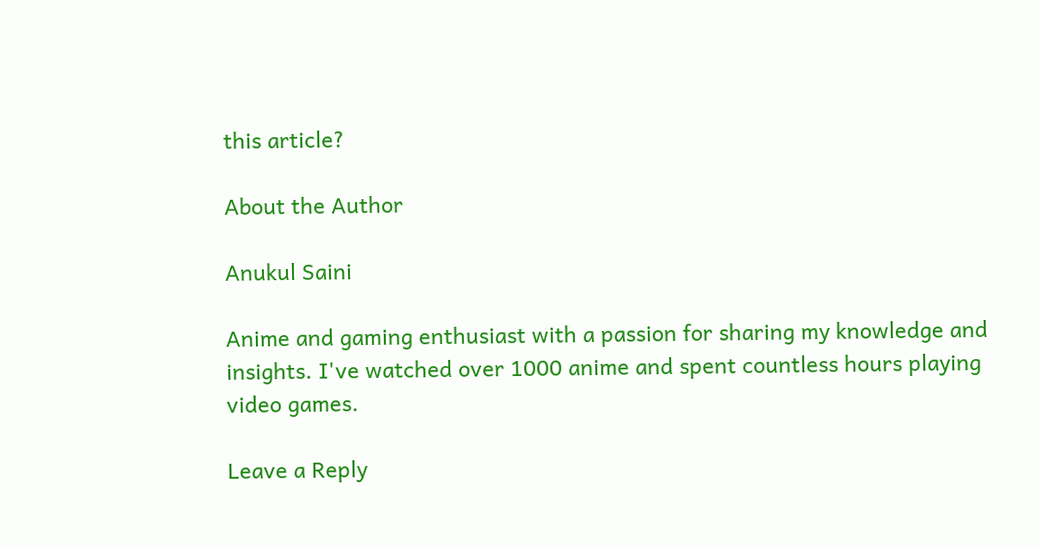this article?

About the Author

Anukul Saini

Anime and gaming enthusiast with a passion for sharing my knowledge and insights. I've watched over 1000 anime and spent countless hours playing video games.

Leave a Reply